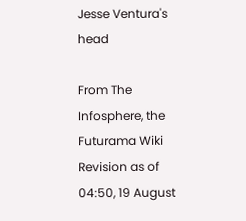Jesse Ventura's head

From The Infosphere, the Futurama Wiki
Revision as of 04:50, 19 August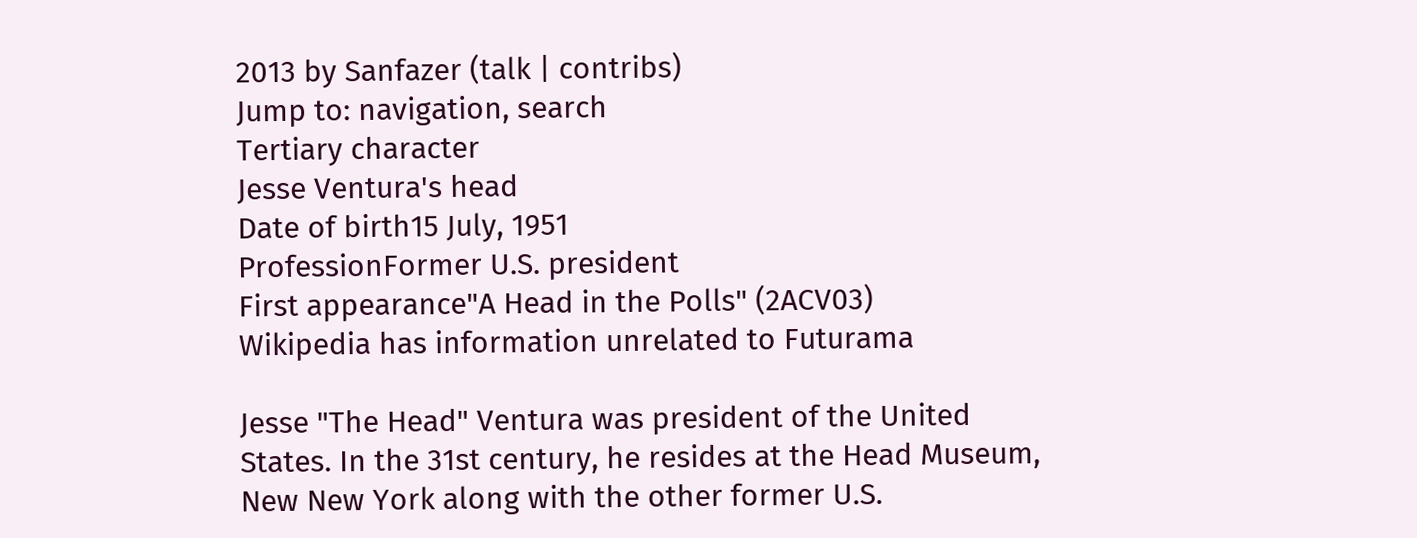2013 by Sanfazer (talk | contribs)
Jump to: navigation, search
Tertiary character
Jesse Ventura's head
Date of birth15 July, 1951
ProfessionFormer U.S. president
First appearance"A Head in the Polls" (2ACV03)
Wikipedia has information unrelated to Futurama

Jesse "The Head" Ventura was president of the United States. In the 31st century, he resides at the Head Museum, New New York along with the other former U.S.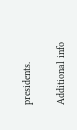presidents.

Additional info